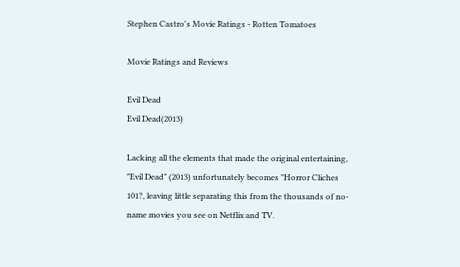Stephen Castro's Movie Ratings - Rotten Tomatoes

Movie Ratings and Reviews

Evil Dead
Evil Dead(2013)

Lacking all the elements that made the original entertaining, "Evil Dead" (2013) unfortunately becomes "Horror Cliches 101?, leaving little separating this from the thousands of no-name movies you see on Netflix and TV.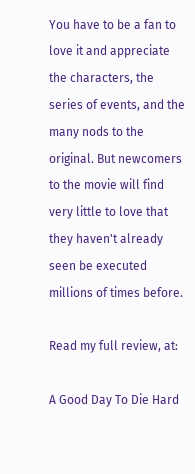You have to be a fan to love it and appreciate the characters, the series of events, and the many nods to the original. But newcomers to the movie will find very little to love that they haven't already seen be executed millions of times before.

Read my full review, at:

A Good Day To Die Hard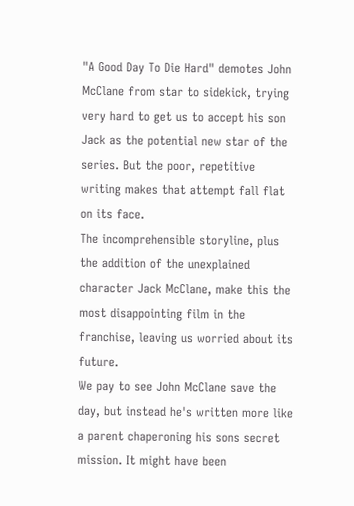"A Good Day To Die Hard" demotes John McClane from star to sidekick, trying very hard to get us to accept his son Jack as the potential new star of the series. But the poor, repetitive writing makes that attempt fall flat on its face.
The incomprehensible storyline, plus the addition of the unexplained character Jack McClane, make this the most disappointing film in the franchise, leaving us worried about its future.
We pay to see John McClane save the day, but instead he's written more like a parent chaperoning his sons secret mission. It might have been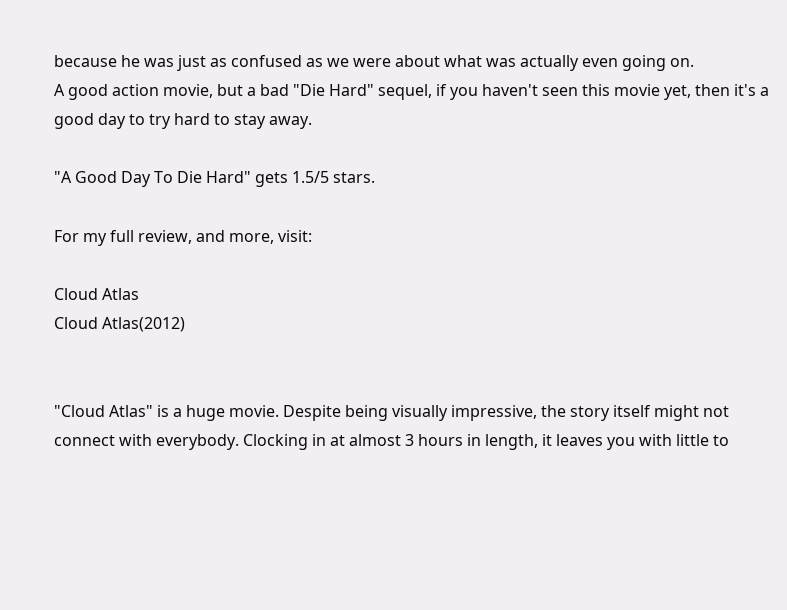because he was just as confused as we were about what was actually even going on.
A good action movie, but a bad "Die Hard" sequel, if you haven't seen this movie yet, then it's a good day to try hard to stay away.

"A Good Day To Die Hard" gets 1.5/5 stars.

For my full review, and more, visit:

Cloud Atlas
Cloud Atlas(2012)


"Cloud Atlas" is a huge movie. Despite being visually impressive, the story itself might not connect with everybody. Clocking in at almost 3 hours in length, it leaves you with little to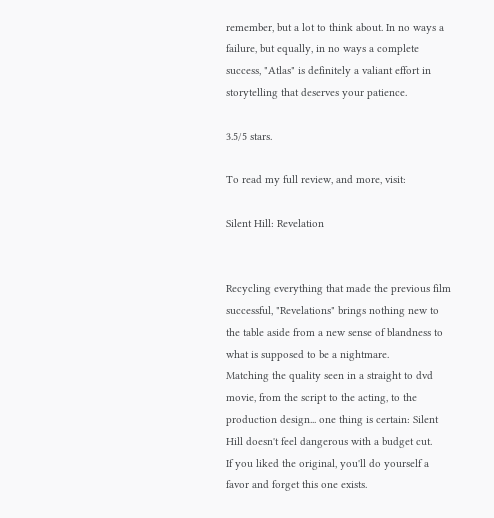remember, but a lot to think about. In no ways a failure, but equally, in no ways a complete success, "Atlas" is definitely a valiant effort in storytelling that deserves your patience.

3.5/5 stars.

To read my full review, and more, visit:

Silent Hill: Revelation


Recycling everything that made the previous film successful, "Revelations" brings nothing new to the table aside from a new sense of blandness to what is supposed to be a nightmare.
Matching the quality seen in a straight to dvd movie, from the script to the acting, to the production design... one thing is certain: Silent Hill doesn't feel dangerous with a budget cut.
If you liked the original, you'll do yourself a favor and forget this one exists.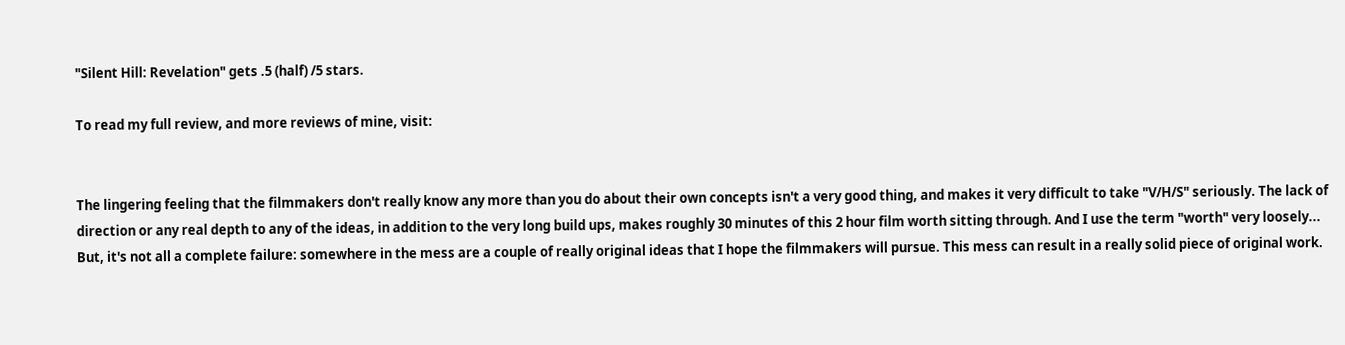"Silent Hill: Revelation" gets .5 (half) /5 stars.

To read my full review, and more reviews of mine, visit:


The lingering feeling that the filmmakers don't really know any more than you do about their own concepts isn't a very good thing, and makes it very difficult to take "V/H/S" seriously. The lack of direction or any real depth to any of the ideas, in addition to the very long build ups, makes roughly 30 minutes of this 2 hour film worth sitting through. And I use the term "worth" very loosely...
But, it's not all a complete failure: somewhere in the mess are a couple of really original ideas that I hope the filmmakers will pursue. This mess can result in a really solid piece of original work.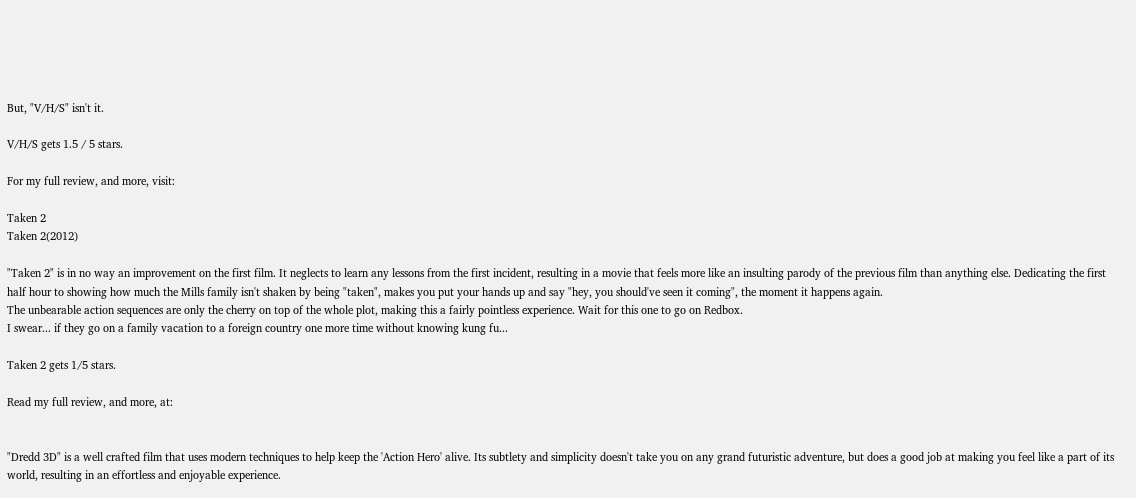But, "V/H/S" isn't it.

V/H/S gets 1.5 / 5 stars.

For my full review, and more, visit:

Taken 2
Taken 2(2012)

"Taken 2" is in no way an improvement on the first film. It neglects to learn any lessons from the first incident, resulting in a movie that feels more like an insulting parody of the previous film than anything else. Dedicating the first half hour to showing how much the Mills family isn't shaken by being "taken", makes you put your hands up and say "hey, you should've seen it coming", the moment it happens again.
The unbearable action sequences are only the cherry on top of the whole plot, making this a fairly pointless experience. Wait for this one to go on Redbox.
I swear... if they go on a family vacation to a foreign country one more time without knowing kung fu...

Taken 2 gets 1/5 stars.

Read my full review, and more, at:


"Dredd 3D" is a well crafted film that uses modern techniques to help keep the 'Action Hero' alive. Its subtlety and simplicity doesn't take you on any grand futuristic adventure, but does a good job at making you feel like a part of its world, resulting in an effortless and enjoyable experience.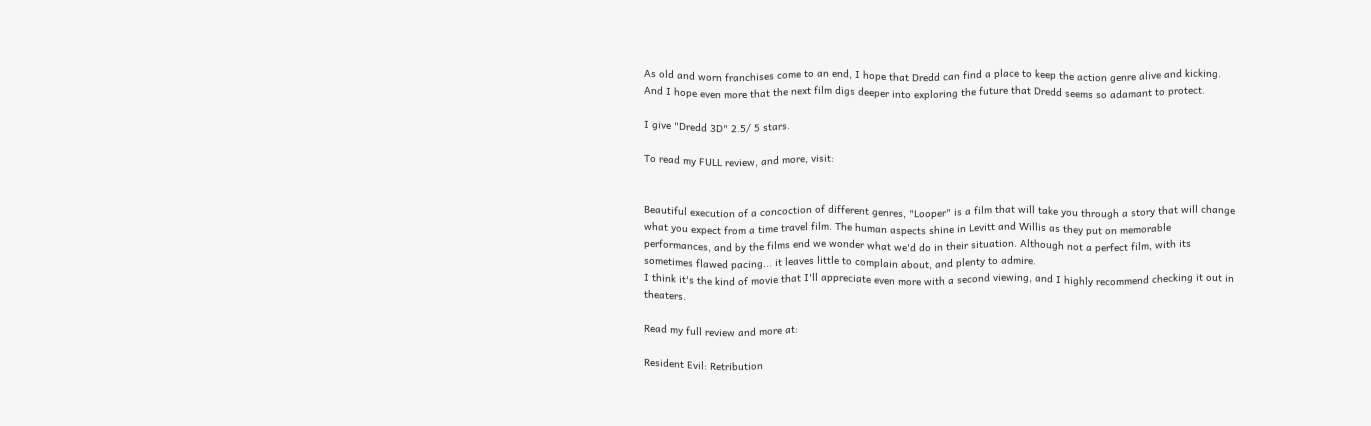As old and worn franchises come to an end, I hope that Dredd can find a place to keep the action genre alive and kicking. And I hope even more that the next film digs deeper into exploring the future that Dredd seems so adamant to protect.

I give "Dredd 3D" 2.5/ 5 stars.

To read my FULL review, and more, visit:


Beautiful execution of a concoction of different genres, "Looper" is a film that will take you through a story that will change what you expect from a time travel film. The human aspects shine in Levitt and Willis as they put on memorable performances, and by the films end we wonder what we'd do in their situation. Although not a perfect film, with its sometimes flawed pacing... it leaves little to complain about, and plenty to admire.
I think it's the kind of movie that I'll appreciate even more with a second viewing, and I highly recommend checking it out in theaters.

Read my full review and more at:

Resident Evil: Retribution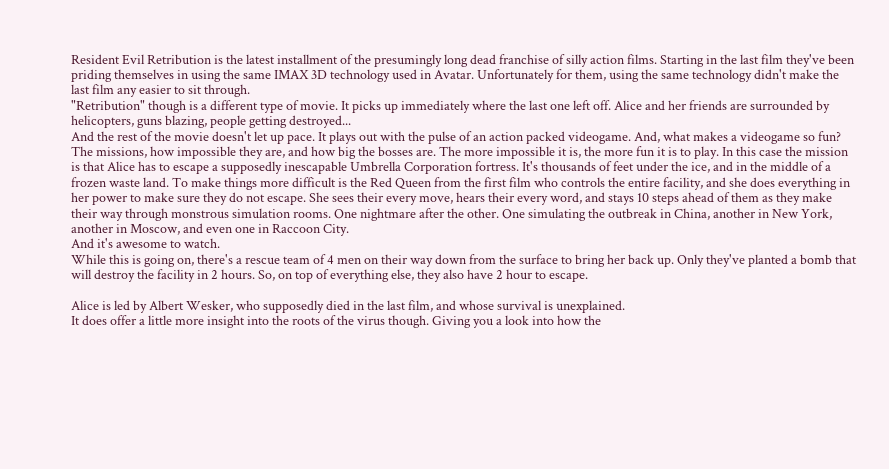Resident Evil Retribution is the latest installment of the presumingly long dead franchise of silly action films. Starting in the last film they've been priding themselves in using the same IMAX 3D technology used in Avatar. Unfortunately for them, using the same technology didn't make the last film any easier to sit through.
"Retribution" though is a different type of movie. It picks up immediately where the last one left off. Alice and her friends are surrounded by helicopters, guns blazing, people getting destroyed...
And the rest of the movie doesn't let up pace. It plays out with the pulse of an action packed videogame. And, what makes a videogame so fun? The missions, how impossible they are, and how big the bosses are. The more impossible it is, the more fun it is to play. In this case the mission is that Alice has to escape a supposedly inescapable Umbrella Corporation fortress. It's thousands of feet under the ice, and in the middle of a frozen waste land. To make things more difficult is the Red Queen from the first film who controls the entire facility, and she does everything in her power to make sure they do not escape. She sees their every move, hears their every word, and stays 10 steps ahead of them as they make their way through monstrous simulation rooms. One nightmare after the other. One simulating the outbreak in China, another in New York, another in Moscow, and even one in Raccoon City.
And it's awesome to watch.
While this is going on, there's a rescue team of 4 men on their way down from the surface to bring her back up. Only they've planted a bomb that will destroy the facility in 2 hours. So, on top of everything else, they also have 2 hour to escape.

Alice is led by Albert Wesker, who supposedly died in the last film, and whose survival is unexplained.
It does offer a little more insight into the roots of the virus though. Giving you a look into how the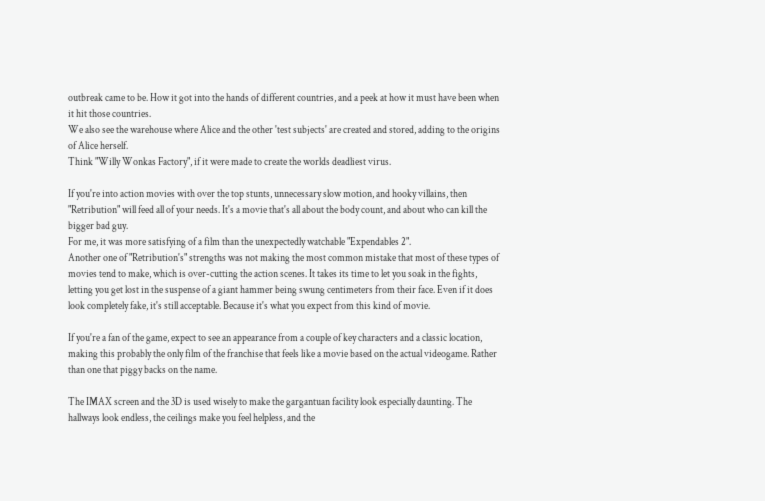outbreak came to be. How it got into the hands of different countries, and a peek at how it must have been when it hit those countries.
We also see the warehouse where Alice and the other 'test subjects' are created and stored, adding to the origins of Alice herself.
Think "Willy Wonkas Factory", if it were made to create the worlds deadliest virus.

If you're into action movies with over the top stunts, unnecessary slow motion, and hooky villains, then "Retribution" will feed all of your needs. It's a movie that's all about the body count, and about who can kill the bigger bad guy.
For me, it was more satisfying of a film than the unexpectedly watchable "Expendables 2".
Another one of "Retribution's" strengths was not making the most common mistake that most of these types of movies tend to make, which is over-cutting the action scenes. It takes its time to let you soak in the fights, letting you get lost in the suspense of a giant hammer being swung centimeters from their face. Even if it does look completely fake, it's still acceptable. Because it's what you expect from this kind of movie.

If you're a fan of the game, expect to see an appearance from a couple of key characters and a classic location, making this probably the only film of the franchise that feels like a movie based on the actual videogame. Rather than one that piggy backs on the name.

The IMAX screen and the 3D is used wisely to make the gargantuan facility look especially daunting. The hallways look endless, the ceilings make you feel helpless, and the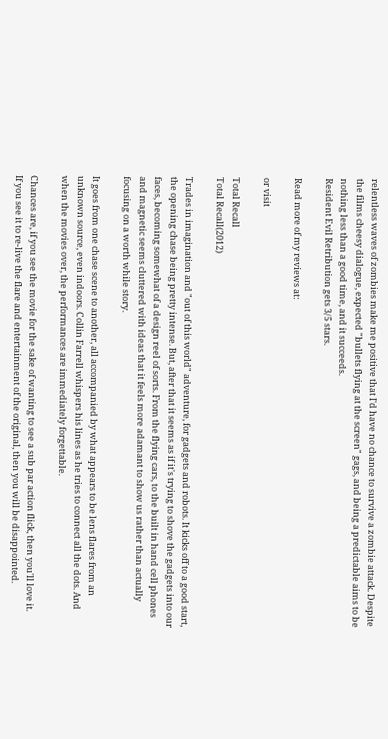relentless waves of zombies make me positive that I'd have no chance to survive a zombie attack. Despite the films cheesy dialogue, expected "bullets flying at the screen" gags, and being a predictable aims to be nothing less than a good time, and it succeeds.
Resident Evil Retribution gets 3/5 stars.

Read more of my reviews at:

or visit

Total Recall
Total Recall(2012)

Trades in imagination and "out of this world" adventure, for gadgets and robots. It kicks off to a good start, the opening chase being pretty intense. But, after that it seems as if it's trying to shove the gadgets into our faces, becoming somewhat of a design reel of sorts. From the flying cars, to the built in hand cell phones and magnetic seems cluttered with ideas that it feels more adamant to show us rather than actually focusing on a worth while story.

It goes from one chase scene to another, all accompanied by what appears to be lens flares from an unknown source, even indoors. Collin Farrell whispers his lines as he tries to connect all the dots. And when the movies over, the performances are immediately forgettable.

Chances are, if you see the movie for the sake of wanting to see a sub par action flick, then you'll love it.
If you see it to re-live the flare and entertainment of the original, then you will be disappointed.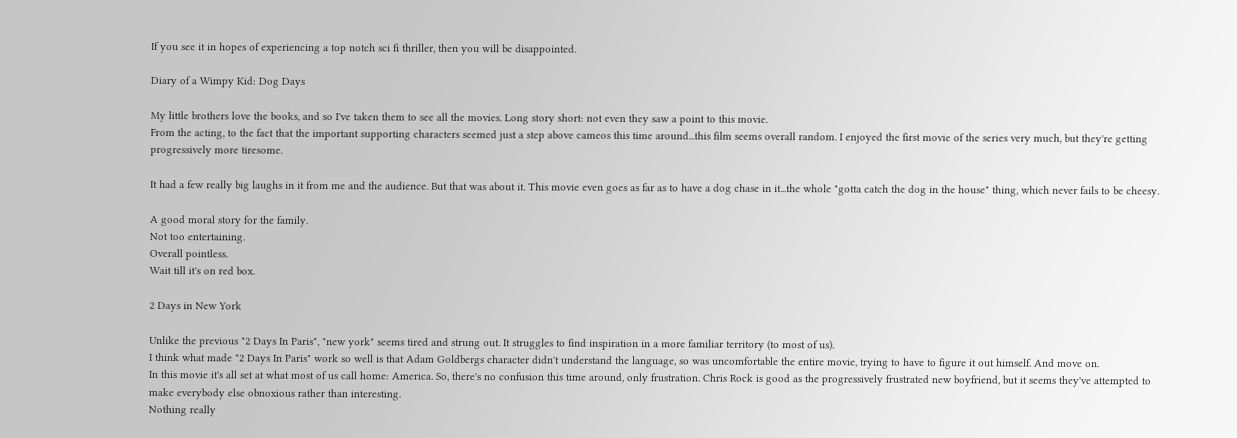If you see it in hopes of experiencing a top notch sci fi thriller, then you will be disappointed.

Diary of a Wimpy Kid: Dog Days

My little brothers love the books, and so I've taken them to see all the movies. Long story short: not even they saw a point to this movie.
From the acting, to the fact that the important supporting characters seemed just a step above cameos this time around...this film seems overall random. I enjoyed the first movie of the series very much, but they're getting progressively more tiresome.

It had a few really big laughs in it from me and the audience. But that was about it. This movie even goes as far as to have a dog chase in it...the whole "gotta catch the dog in the house" thing, which never fails to be cheesy.

A good moral story for the family.
Not too entertaining.
Overall pointless.
Wait till it's on red box.

2 Days in New York

Unlike the previous "2 Days In Paris", "new york" seems tired and strung out. It struggles to find inspiration in a more familiar territory (to most of us).
I think what made "2 Days In Paris" work so well is that Adam Goldbergs character didn't understand the language, so was uncomfortable the entire movie, trying to have to figure it out himself. And move on.
In this movie it's all set at what most of us call home: America. So, there's no confusion this time around, only frustration. Chris Rock is good as the progressively frustrated new boyfriend, but it seems they've attempted to make everybody else obnoxious rather than interesting.
Nothing really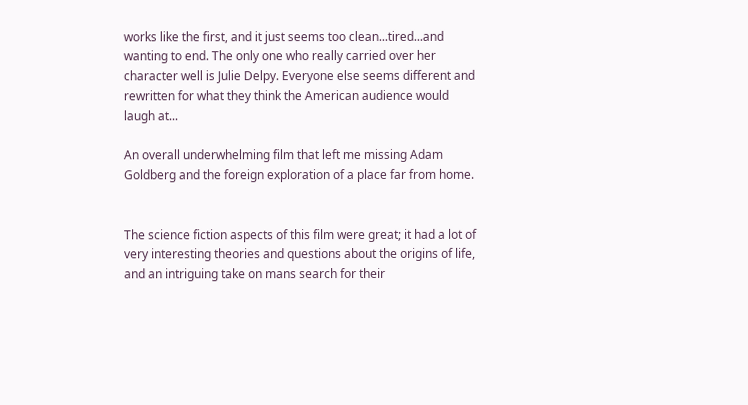works like the first, and it just seems too clean...tired...and wanting to end. The only one who really carried over her character well is Julie Delpy. Everyone else seems different and rewritten for what they think the American audience would laugh at...

An overall underwhelming film that left me missing Adam Goldberg and the foreign exploration of a place far from home.


The science fiction aspects of this film were great; it had a lot of very interesting theories and questions about the origins of life, and an intriguing take on mans search for their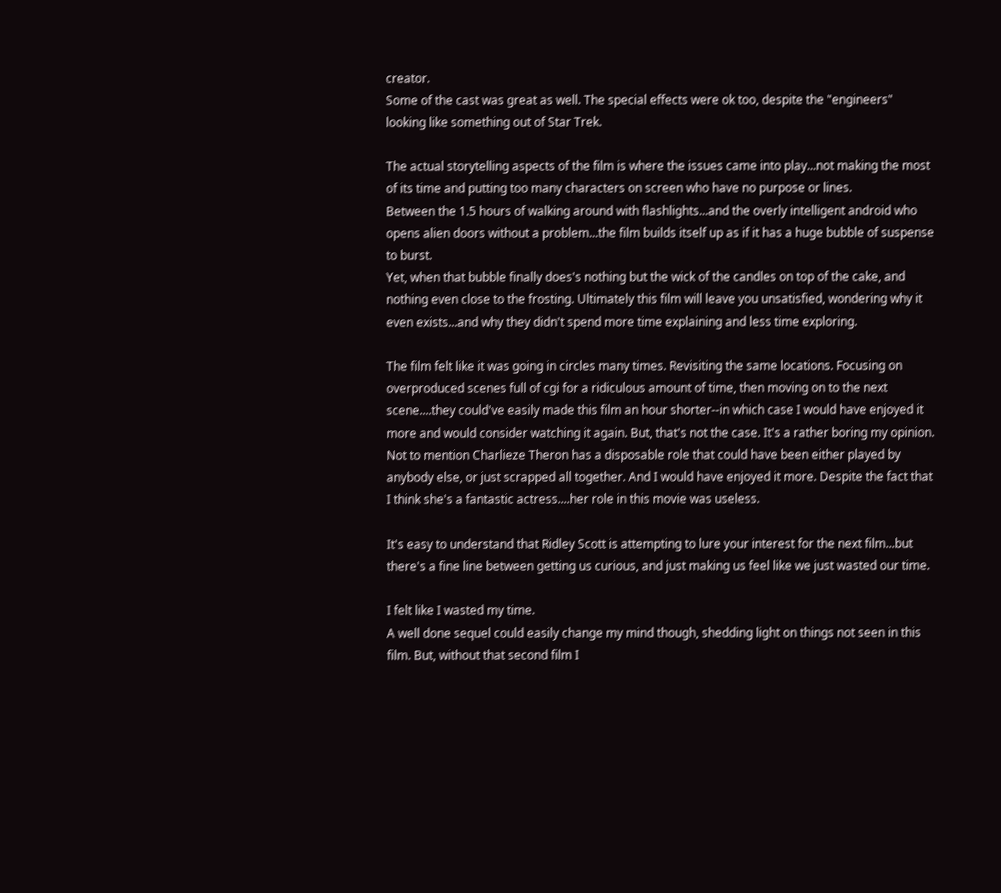creator.
Some of the cast was great as well. The special effects were ok too, despite the "engineers" looking like something out of Star Trek.

The actual storytelling aspects of the film is where the issues came into play...not making the most of its time and putting too many characters on screen who have no purpose or lines.
Between the 1.5 hours of walking around with flashlights...and the overly intelligent android who opens alien doors without a problem...the film builds itself up as if it has a huge bubble of suspense to burst.
Yet, when that bubble finally does's nothing but the wick of the candles on top of the cake, and nothing even close to the frosting. Ultimately this film will leave you unsatisfied, wondering why it even exists...and why they didn't spend more time explaining and less time exploring.

The film felt like it was going in circles many times. Revisiting the same locations. Focusing on overproduced scenes full of cgi for a ridiculous amount of time, then moving on to the next scene....they could've easily made this film an hour shorter--in which case I would have enjoyed it more and would consider watching it again. But, that's not the case. It's a rather boring my opinion.
Not to mention Charlieze Theron has a disposable role that could have been either played by anybody else, or just scrapped all together. And I would have enjoyed it more. Despite the fact that I think she's a fantastic actress....her role in this movie was useless.

It's easy to understand that Ridley Scott is attempting to lure your interest for the next film...but there's a fine line between getting us curious, and just making us feel like we just wasted our time.

I felt like I wasted my time.
A well done sequel could easily change my mind though, shedding light on things not seen in this film. But, without that second film I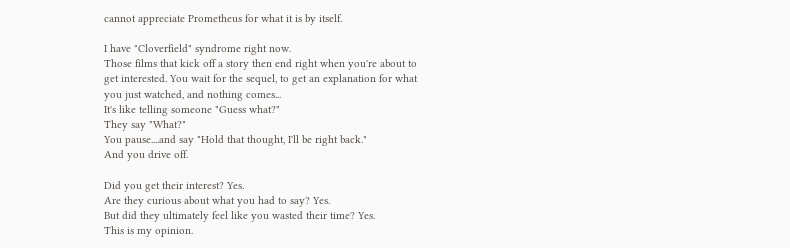cannot appreciate Prometheus for what it is by itself.

I have "Cloverfield" syndrome right now.
Those films that kick off a story then end right when you're about to get interested. You wait for the sequel, to get an explanation for what you just watched, and nothing comes...
It's like telling someone "Guess what?"
They say "What?"
You pause....and say "Hold that thought, I'll be right back."
And you drive off.

Did you get their interest? Yes.
Are they curious about what you had to say? Yes.
But did they ultimately feel like you wasted their time? Yes.
This is my opinion.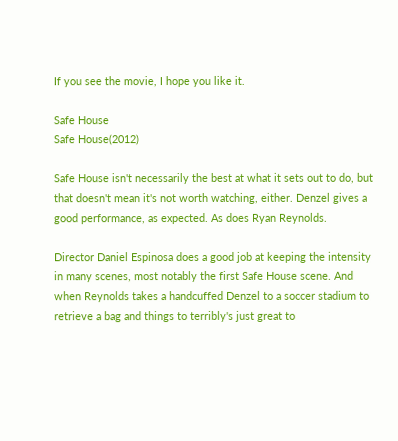If you see the movie, I hope you like it.

Safe House
Safe House(2012)

Safe House isn't necessarily the best at what it sets out to do, but that doesn't mean it's not worth watching, either. Denzel gives a good performance, as expected. As does Ryan Reynolds.

Director Daniel Espinosa does a good job at keeping the intensity in many scenes, most notably the first Safe House scene. And when Reynolds takes a handcuffed Denzel to a soccer stadium to retrieve a bag and things to terribly's just great to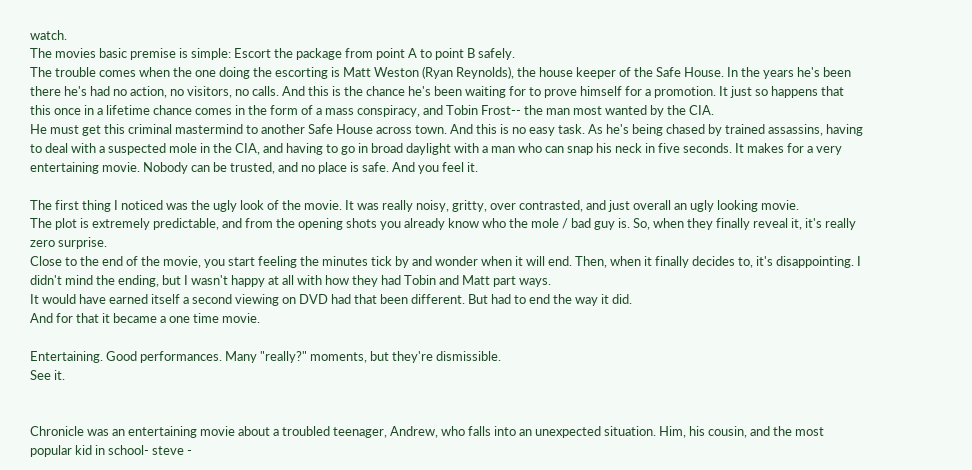watch.
The movies basic premise is simple: Escort the package from point A to point B safely.
The trouble comes when the one doing the escorting is Matt Weston (Ryan Reynolds), the house keeper of the Safe House. In the years he's been there he's had no action, no visitors, no calls. And this is the chance he's been waiting for to prove himself for a promotion. It just so happens that this once in a lifetime chance comes in the form of a mass conspiracy, and Tobin Frost-- the man most wanted by the CIA.
He must get this criminal mastermind to another Safe House across town. And this is no easy task. As he's being chased by trained assassins, having to deal with a suspected mole in the CIA, and having to go in broad daylight with a man who can snap his neck in five seconds. It makes for a very entertaining movie. Nobody can be trusted, and no place is safe. And you feel it.

The first thing I noticed was the ugly look of the movie. It was really noisy, gritty, over contrasted, and just overall an ugly looking movie.
The plot is extremely predictable, and from the opening shots you already know who the mole / bad guy is. So, when they finally reveal it, it's really zero surprise.
Close to the end of the movie, you start feeling the minutes tick by and wonder when it will end. Then, when it finally decides to, it's disappointing. I didn't mind the ending, but I wasn't happy at all with how they had Tobin and Matt part ways.
It would have earned itself a second viewing on DVD had that been different. But had to end the way it did.
And for that it became a one time movie.

Entertaining. Good performances. Many "really?" moments, but they're dismissible.
See it.


Chronicle was an entertaining movie about a troubled teenager, Andrew, who falls into an unexpected situation. Him, his cousin, and the most popular kid in school- steve -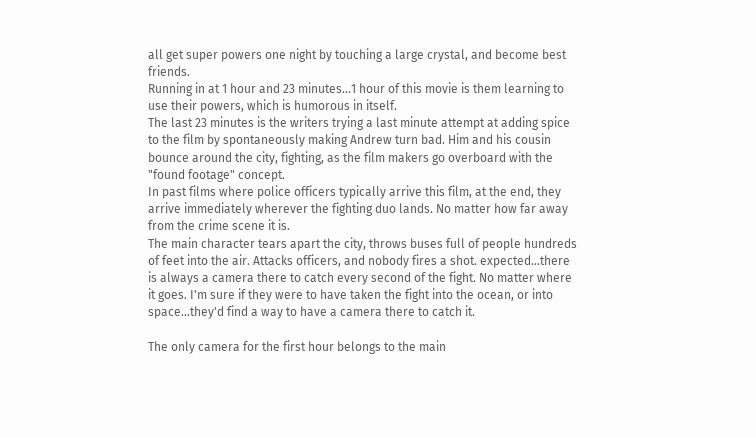all get super powers one night by touching a large crystal, and become best friends.
Running in at 1 hour and 23 minutes...1 hour of this movie is them learning to use their powers, which is humorous in itself.
The last 23 minutes is the writers trying a last minute attempt at adding spice to the film by spontaneously making Andrew turn bad. Him and his cousin bounce around the city, fighting, as the film makers go overboard with the "found footage" concept.
In past films where police officers typically arrive this film, at the end, they arrive immediately wherever the fighting duo lands. No matter how far away from the crime scene it is.
The main character tears apart the city, throws buses full of people hundreds of feet into the air. Attacks officers, and nobody fires a shot. expected...there is always a camera there to catch every second of the fight. No matter where it goes. I'm sure if they were to have taken the fight into the ocean, or into space...they'd find a way to have a camera there to catch it.

The only camera for the first hour belongs to the main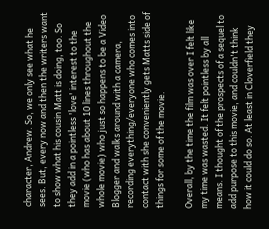character, Andrew. So, we only see what he sees. But, every now and then the writers want to show what his cousin Matt is doing, too. So they add in a pointless 'love' interest to the movie (who has about 10 lines throughout the whole movie) who just so happens to be a Video Blogger and walks around with a camera, recording everything/everyone who comes into contact with she conveniently gets Matts side of things for some of the movie.

Overall, by the time the film was over I felt like my time was wasted. It felt pointless by all means. I thought of the prospects of a sequel to add purpose to this movie, and couldn't think how it could do so. At least in Cloverfield they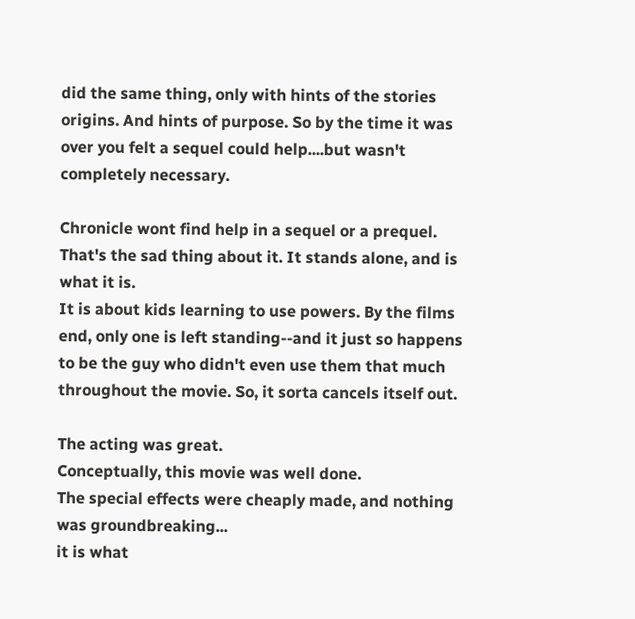did the same thing, only with hints of the stories origins. And hints of purpose. So by the time it was over you felt a sequel could help....but wasn't completely necessary.

Chronicle wont find help in a sequel or a prequel. That's the sad thing about it. It stands alone, and is what it is.
It is about kids learning to use powers. By the films end, only one is left standing--and it just so happens to be the guy who didn't even use them that much throughout the movie. So, it sorta cancels itself out.

The acting was great.
Conceptually, this movie was well done.
The special effects were cheaply made, and nothing was groundbreaking...
it is what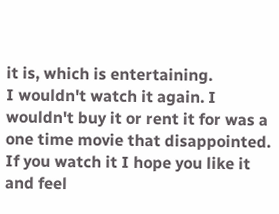it is, which is entertaining.
I wouldn't watch it again. I wouldn't buy it or rent it for was a one time movie that disappointed. If you watch it I hope you like it and feel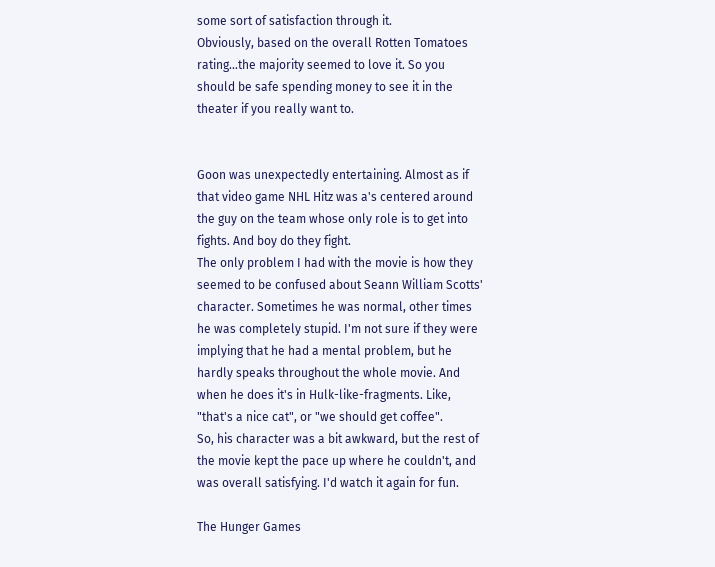some sort of satisfaction through it.
Obviously, based on the overall Rotten Tomatoes rating...the majority seemed to love it. So you should be safe spending money to see it in the theater if you really want to.


Goon was unexpectedly entertaining. Almost as if that video game NHL Hitz was a's centered around the guy on the team whose only role is to get into fights. And boy do they fight.
The only problem I had with the movie is how they seemed to be confused about Seann William Scotts' character. Sometimes he was normal, other times he was completely stupid. I'm not sure if they were implying that he had a mental problem, but he hardly speaks throughout the whole movie. And when he does it's in Hulk-like-fragments. Like, "that's a nice cat", or "we should get coffee".
So, his character was a bit awkward, but the rest of the movie kept the pace up where he couldn't, and was overall satisfying. I'd watch it again for fun.

The Hunger Games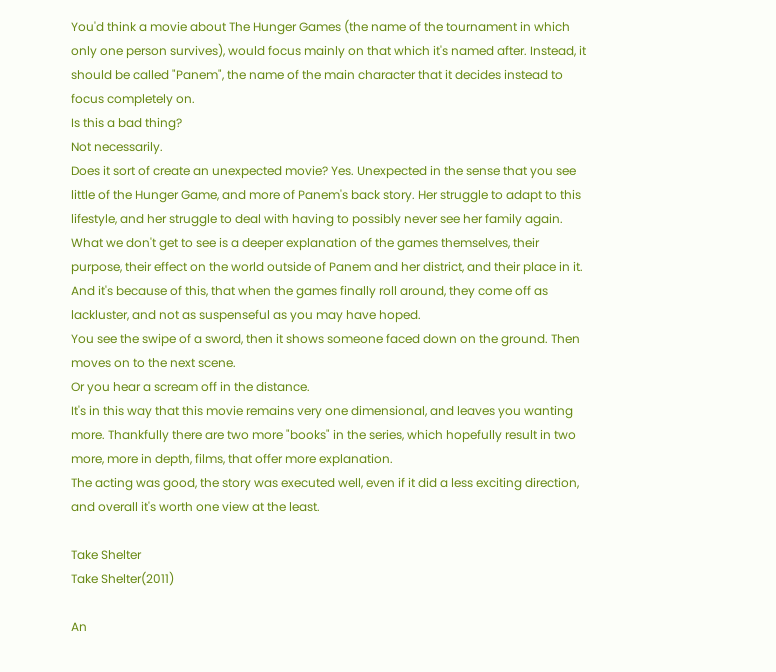You'd think a movie about The Hunger Games (the name of the tournament in which only one person survives), would focus mainly on that which it's named after. Instead, it should be called "Panem", the name of the main character that it decides instead to focus completely on.
Is this a bad thing?
Not necessarily.
Does it sort of create an unexpected movie? Yes. Unexpected in the sense that you see little of the Hunger Game, and more of Panem's back story. Her struggle to adapt to this lifestyle, and her struggle to deal with having to possibly never see her family again.
What we don't get to see is a deeper explanation of the games themselves, their purpose, their effect on the world outside of Panem and her district, and their place in it. And it's because of this, that when the games finally roll around, they come off as lackluster, and not as suspenseful as you may have hoped.
You see the swipe of a sword, then it shows someone faced down on the ground. Then moves on to the next scene.
Or you hear a scream off in the distance.
It's in this way that this movie remains very one dimensional, and leaves you wanting more. Thankfully there are two more "books" in the series, which hopefully result in two more, more in depth, films, that offer more explanation.
The acting was good, the story was executed well, even if it did a less exciting direction, and overall it's worth one view at the least.

Take Shelter
Take Shelter(2011)

An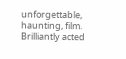unforgettable, haunting, film. Brilliantly acted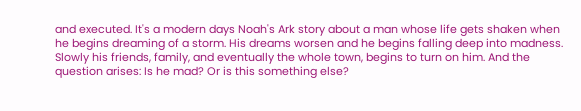and executed. It's a modern days Noah's Ark story about a man whose life gets shaken when he begins dreaming of a storm. His dreams worsen and he begins falling deep into madness.
Slowly his friends, family, and eventually the whole town, begins to turn on him. And the question arises: Is he mad? Or is this something else?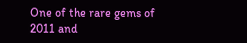One of the rare gems of 2011 and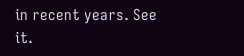in recent years. See it.